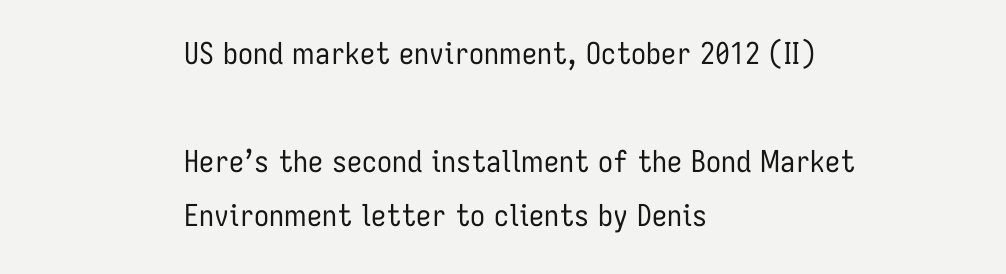US bond market environment, October 2012 (II)

Here’s the second installment of the Bond Market Environment letter to clients by Denis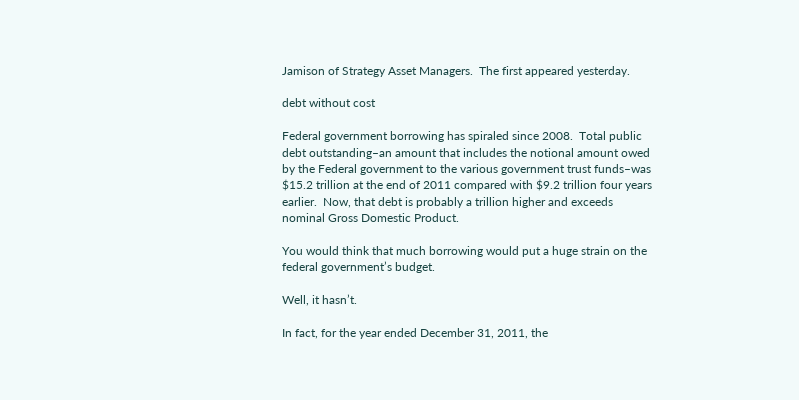Jamison of Strategy Asset Managers.  The first appeared yesterday.

debt without cost

Federal government borrowing has spiraled since 2008.  Total public debt outstanding–an amount that includes the notional amount owed by the Federal government to the various government trust funds–was $15.2 trillion at the end of 2011 compared with $9.2 trillion four years earlier.  Now, that debt is probably a trillion higher and exceeds nominal Gross Domestic Product.

You would think that much borrowing would put a huge strain on the federal government’s budget.

Well, it hasn’t.

In fact, for the year ended December 31, 2011, the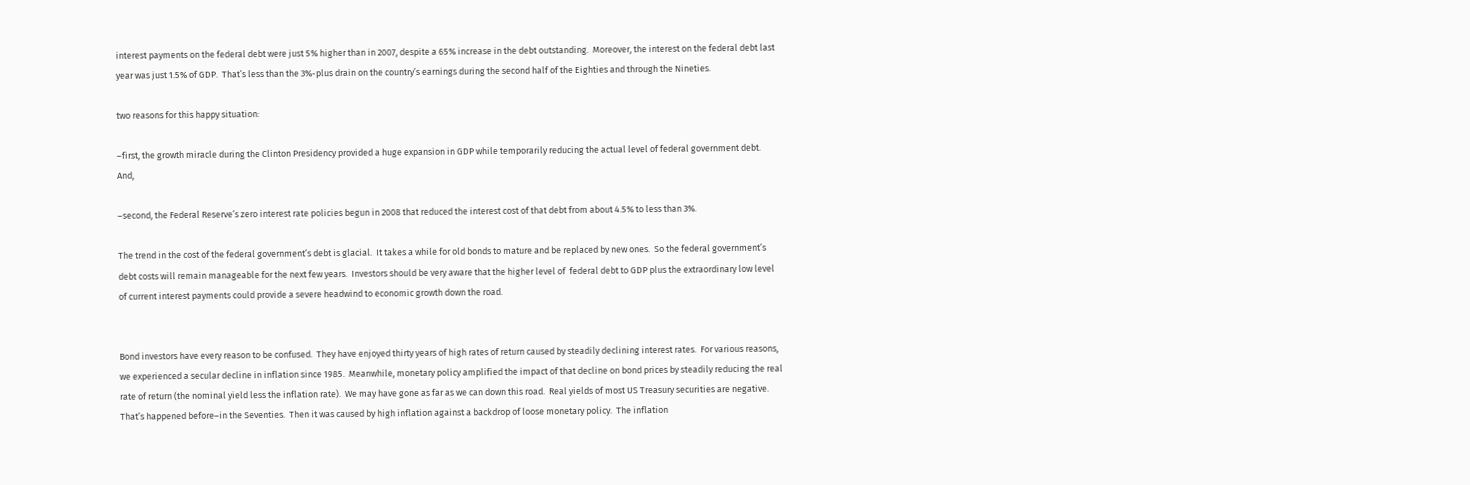interest payments on the federal debt were just 5% higher than in 2007, despite a 65% increase in the debt outstanding.  Moreover, the interest on the federal debt last year was just 1.5% of GDP.  That’s less than the 3%-plus drain on the country’s earnings during the second half of the Eighties and through the Nineties.

two reasons for this happy situation:

–first, the growth miracle during the Clinton Presidency provided a huge expansion in GDP while temporarily reducing the actual level of federal government debt.  And,

–second, the Federal Reserve’s zero interest rate policies begun in 2008 that reduced the interest cost of that debt from about 4.5% to less than 3%.

The trend in the cost of the federal government’s debt is glacial.  It takes a while for old bonds to mature and be replaced by new ones.  So the federal government’s debt costs will remain manageable for the next few years.  Investors should be very aware that the higher level of  federal debt to GDP plus the extraordinary low level of current interest payments could provide a severe headwind to economic growth down the road.


Bond investors have every reason to be confused.  They have enjoyed thirty years of high rates of return caused by steadily declining interest rates.  For various reasons, we experienced a secular decline in inflation since 1985.  Meanwhile, monetary policy amplified the impact of that decline on bond prices by steadily reducing the real rate of return (the nominal yield less the inflation rate).  We may have gone as far as we can down this road.  Real yields of most US Treasury securities are negative.  That’s happened before–in the Seventies.  Then it was caused by high inflation against a backdrop of loose monetary policy.  The inflation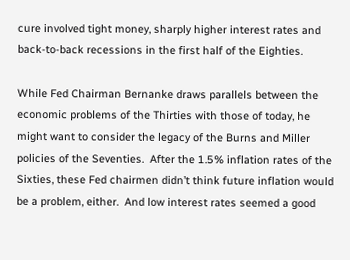cure involved tight money, sharply higher interest rates and back-to-back recessions in the first half of the Eighties.

While Fed Chairman Bernanke draws parallels between the economic problems of the Thirties with those of today, he might want to consider the legacy of the Burns and Miller policies of the Seventies.  After the 1.5% inflation rates of the Sixties, these Fed chairmen didn’t think future inflation would be a problem, either.  And low interest rates seemed a good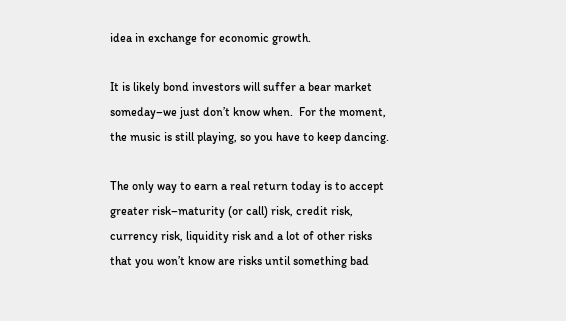idea in exchange for economic growth.

It is likely bond investors will suffer a bear market someday–we just don’t know when.  For the moment, the music is still playing, so you have to keep dancing.

The only way to earn a real return today is to accept greater risk–maturity (or call) risk, credit risk, currency risk, liquidity risk and a lot of other risks that you won’t know are risks until something bad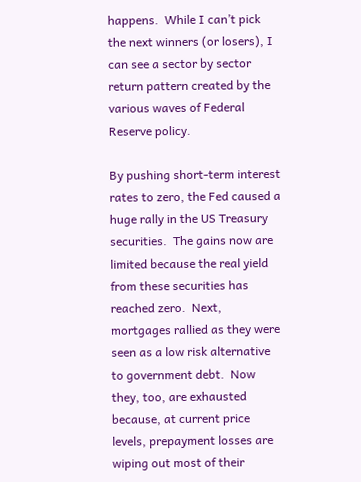happens.  While I can’t pick the next winners (or losers), I can see a sector by sector return pattern created by the various waves of Federal Reserve policy.

By pushing short-term interest rates to zero, the Fed caused a huge rally in the US Treasury securities.  The gains now are limited because the real yield from these securities has reached zero.  Next, mortgages rallied as they were seen as a low risk alternative to government debt.  Now they, too, are exhausted because, at current price levels, prepayment losses are wiping out most of their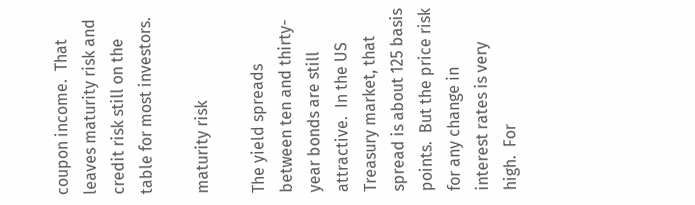coupon income.  That leaves maturity risk and credit risk still on the table for most investors.

maturity risk

The yield spreads between ten and thirty-year bonds are still attractive.  In the US Treasury market, that spread is about 125 basis points.  But the price risk for any change in interest rates is very high.  For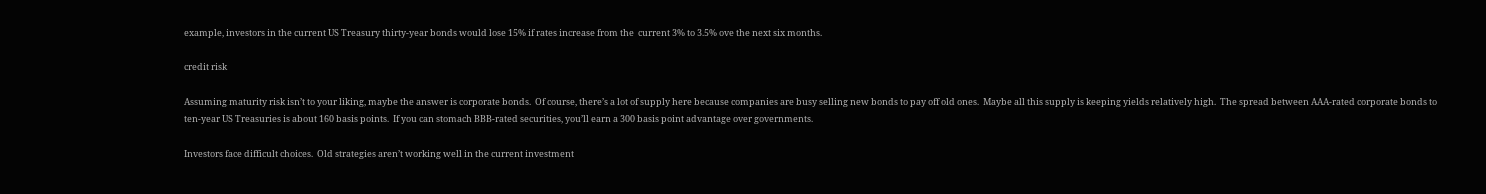example, investors in the current US Treasury thirty-year bonds would lose 15% if rates increase from the  current 3% to 3.5% ove the next six months.

credit risk

Assuming maturity risk isn’t to your liking, maybe the answer is corporate bonds.  Of course, there’s a lot of supply here because companies are busy selling new bonds to pay off old ones.  Maybe all this supply is keeping yields relatively high.  The spread between AAA-rated corporate bonds to ten-year US Treasuries is about 160 basis points.  If you can stomach BBB-rated securities, you’ll earn a 300 basis point advantage over governments.

Investors face difficult choices.  Old strategies aren’t working well in the current investment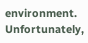environment.  Unfortunately,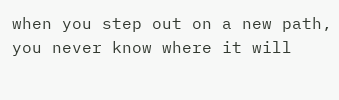when you step out on a new path, you never know where it will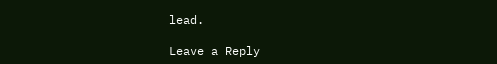lead.

Leave a Reply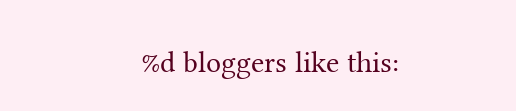%d bloggers like this: